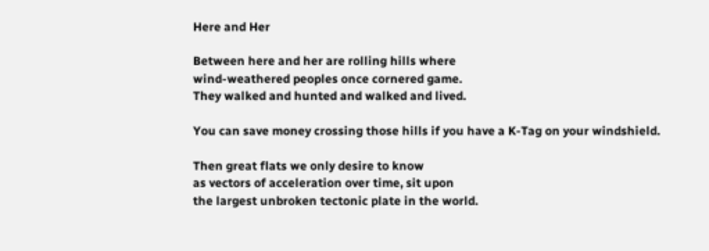Here and Her

Between here and her are rolling hills where
wind-weathered peoples once cornered game.
They walked and hunted and walked and lived.

You can save money crossing those hills if you have a K-Tag on your windshield.

Then great flats we only desire to know
as vectors of acceleration over time, sit upon
the largest unbroken tectonic plate in the world.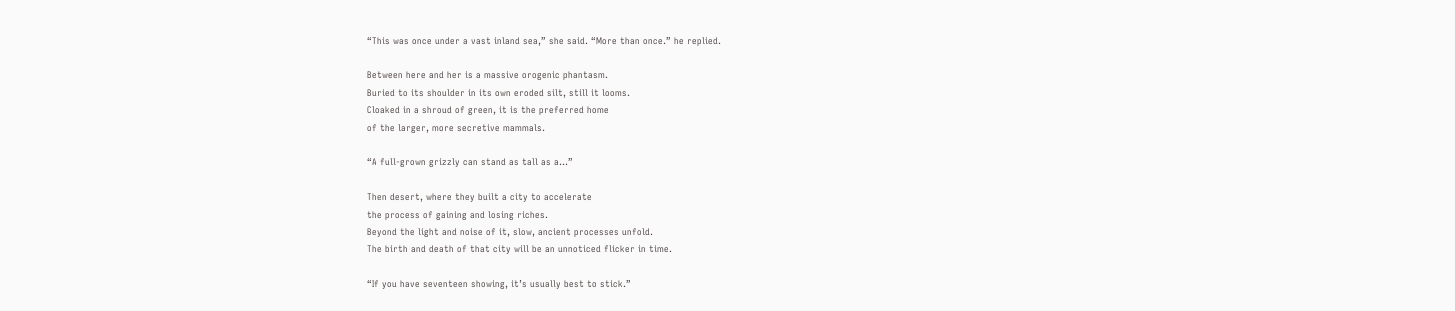“This was once under a vast inland sea,” she said. “More than once.” he replied.

Between here and her is a massive orogenic phantasm.
Buried to its shoulder in its own eroded silt, still it looms.
Cloaked in a shroud of green, it is the preferred home
of the larger, more secretive mammals.

“A full-grown grizzly can stand as tall as a…”

Then desert, where they built a city to accelerate
the process of gaining and losing riches.
Beyond the light and noise of it, slow, ancient processes unfold.
The birth and death of that city will be an unnoticed flicker in time.

“If you have seventeen showing, it’s usually best to stick.”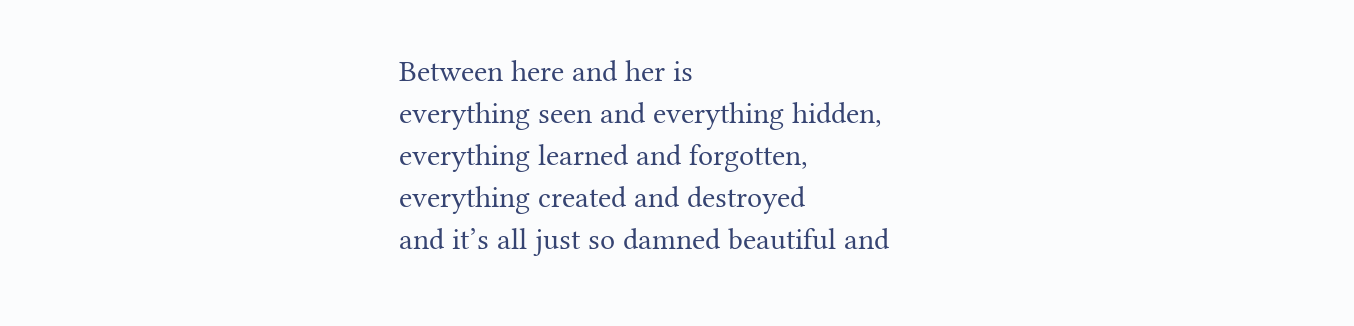Between here and her is
everything seen and everything hidden,
everything learned and forgotten,
everything created and destroyed
and it’s all just so damned beautiful and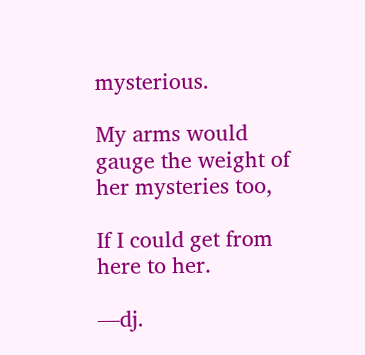mysterious.

My arms would gauge the weight of her mysteries too,

If I could get from here to her.

—dj.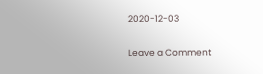2020-12-03

Leave a Comment